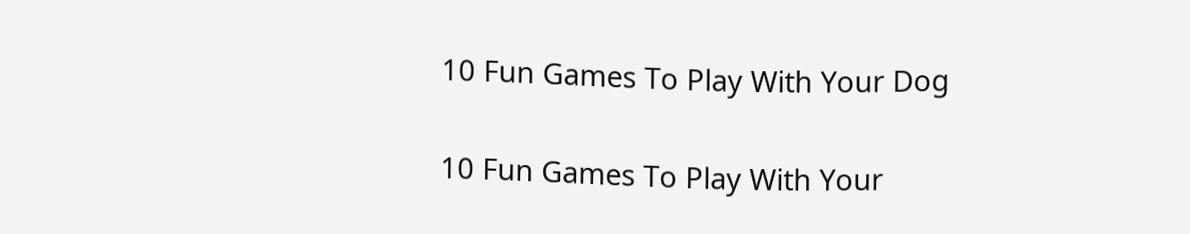10 Fun Games To Play With Your Dog

10 Fun Games To Play With Your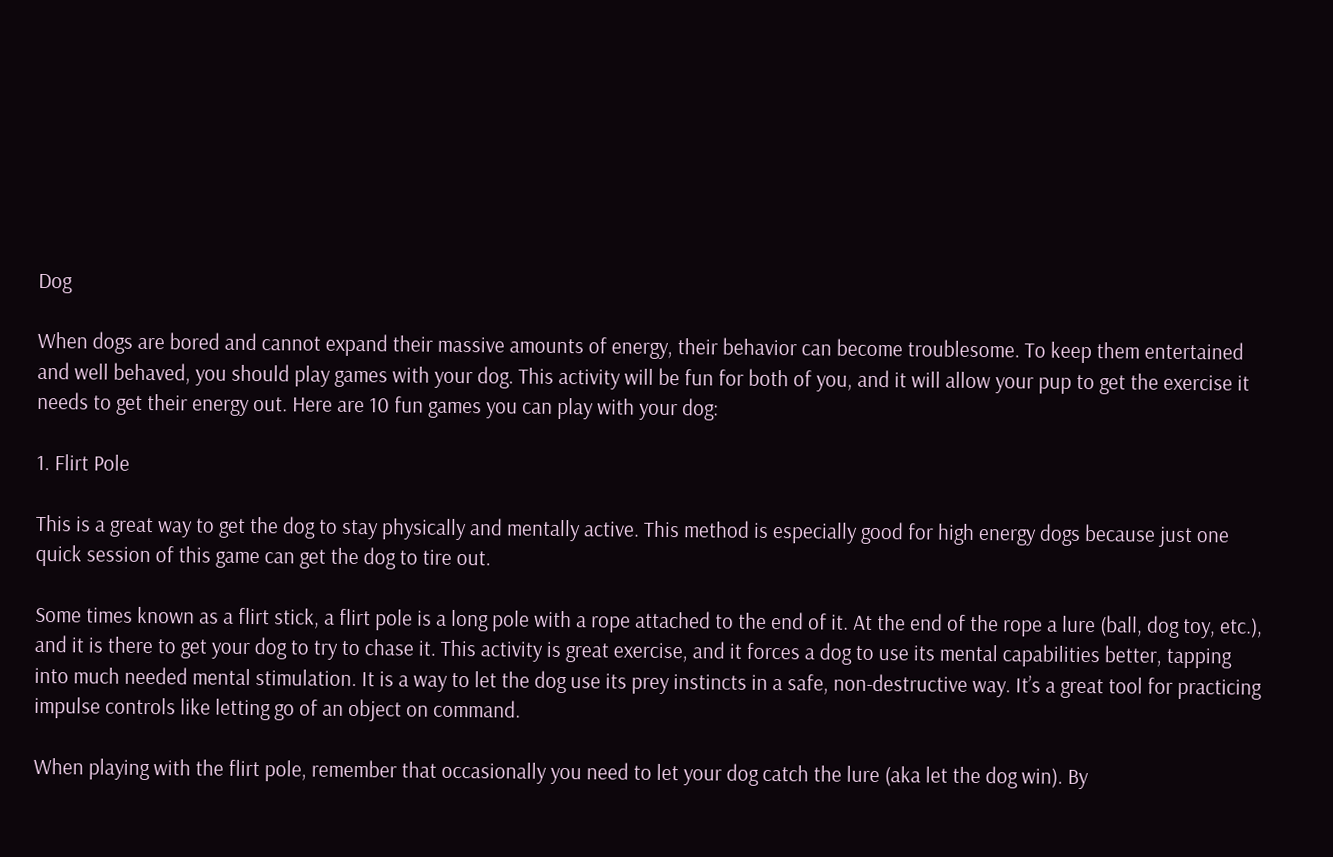Dog

When dogs are bored and cannot expand their massive amounts of energy, their behavior can become troublesome. To keep them entertained and well behaved, you should play games with your dog. This activity will be fun for both of you, and it will allow your pup to get the exercise it needs to get their energy out. Here are 10 fun games you can play with your dog:

1. Flirt Pole

This is a great way to get the dog to stay physically and mentally active. This method is especially good for high energy dogs because just one quick session of this game can get the dog to tire out.

Some times known as a flirt stick, a flirt pole is a long pole with a rope attached to the end of it. At the end of the rope a lure (ball, dog toy, etc.), and it is there to get your dog to try to chase it. This activity is great exercise, and it forces a dog to use its mental capabilities better, tapping into much needed mental stimulation. It is a way to let the dog use its prey instincts in a safe, non-destructive way. It’s a great tool for practicing impulse controls like letting go of an object on command.

When playing with the flirt pole, remember that occasionally you need to let your dog catch the lure (aka let the dog win). By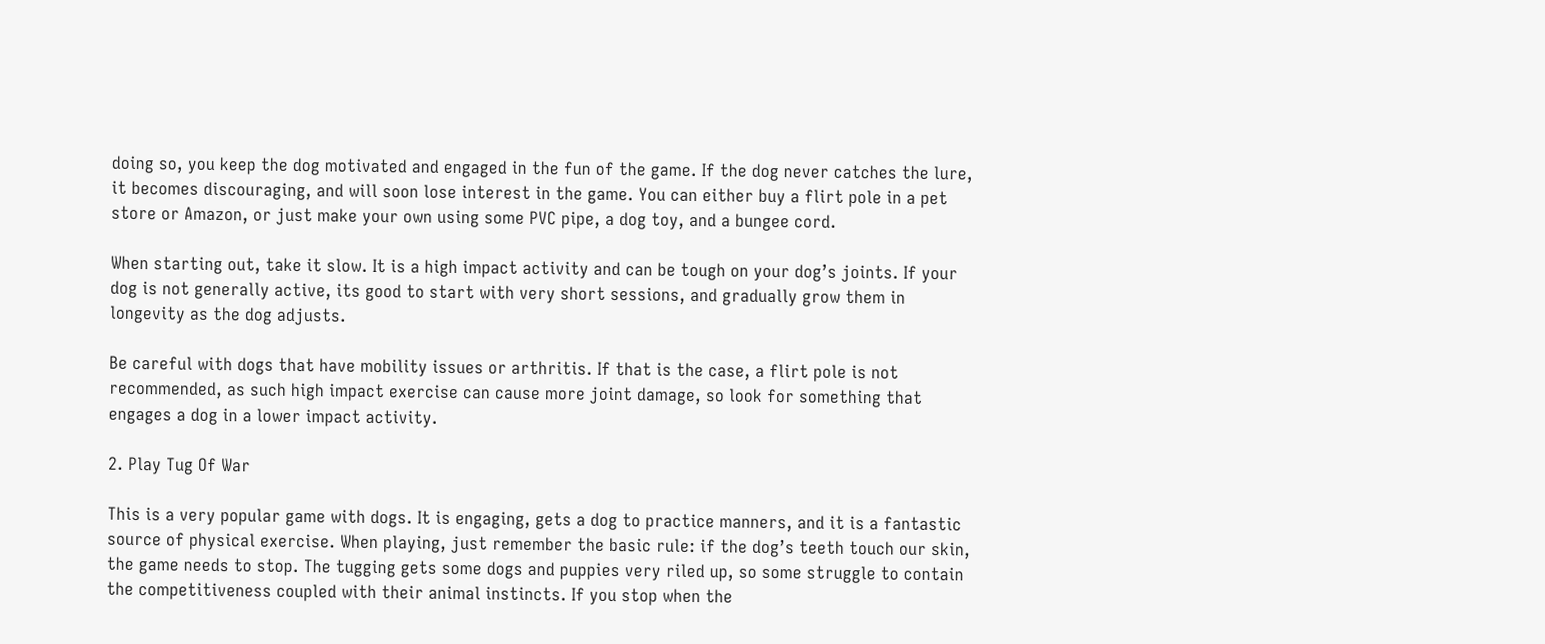doing so, you keep the dog motivated and engaged in the fun of the game. If the dog never catches the lure, it becomes discouraging, and will soon lose interest in the game. You can either buy a flirt pole in a pet store or Amazon, or just make your own using some PVC pipe, a dog toy, and a bungee cord.

When starting out, take it slow. It is a high impact activity and can be tough on your dog’s joints. If your dog is not generally active, its good to start with very short sessions, and gradually grow them in longevity as the dog adjusts.

Be careful with dogs that have mobility issues or arthritis. If that is the case, a flirt pole is not recommended, as such high impact exercise can cause more joint damage, so look for something that engages a dog in a lower impact activity.

2. Play Tug Of War

This is a very popular game with dogs. It is engaging, gets a dog to practice manners, and it is a fantastic source of physical exercise. When playing, just remember the basic rule: if the dog’s teeth touch our skin, the game needs to stop. The tugging gets some dogs and puppies very riled up, so some struggle to contain the competitiveness coupled with their animal instincts. If you stop when the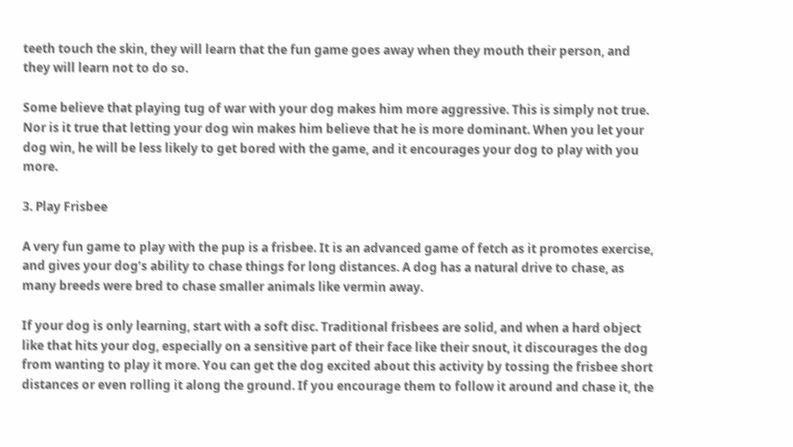teeth touch the skin, they will learn that the fun game goes away when they mouth their person, and they will learn not to do so.

Some believe that playing tug of war with your dog makes him more aggressive. This is simply not true. Nor is it true that letting your dog win makes him believe that he is more dominant. When you let your dog win, he will be less likely to get bored with the game, and it encourages your dog to play with you more.

3. Play Frisbee

A very fun game to play with the pup is a frisbee. It is an advanced game of fetch as it promotes exercise, and gives your dog’s ability to chase things for long distances. A dog has a natural drive to chase, as many breeds were bred to chase smaller animals like vermin away.

If your dog is only learning, start with a soft disc. Traditional frisbees are solid, and when a hard object like that hits your dog, especially on a sensitive part of their face like their snout, it discourages the dog from wanting to play it more. You can get the dog excited about this activity by tossing the frisbee short distances or even rolling it along the ground. If you encourage them to follow it around and chase it, the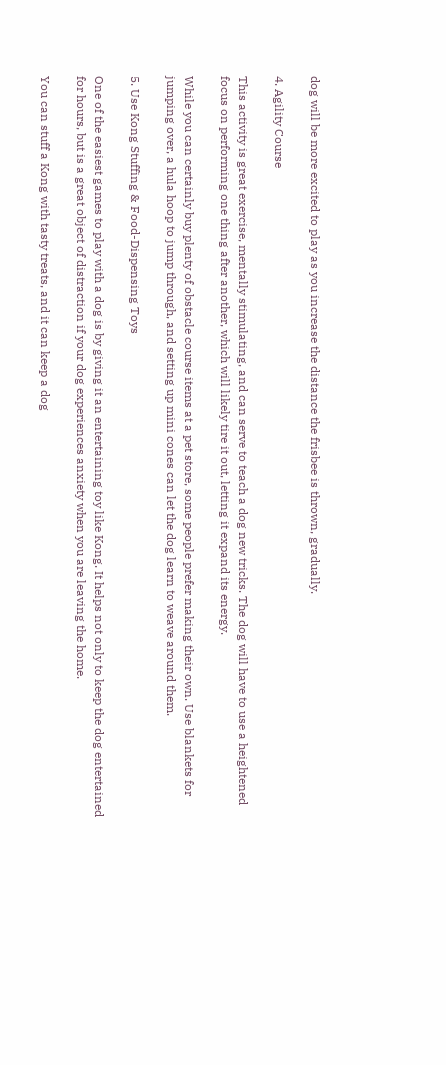dog will be more excited to play as you increase the distance the frisbee is thrown, gradually.

4. Agility Course

This activity is great exercise, mentally stimulating, and can serve to teach a dog new tricks. The dog will have to use a heightened focus on performing one thing after another, which will likely tire it out, letting it expand its energy.

While you can certainly buy plenty of obstacle course items at a pet store, some people prefer making their own. Use blankets for jumping over, a hula hoop to jump through, and setting up mini cones can let the dog learn to weave around them.

5. Use Kong Stuffing & Food-Dispensing Toys

One of the easiest games to play with a dog is by giving it an entertaining toy like Kong. It helps not only to keep the dog entertained for hours, but is a great object of distraction if your dog experiences anxiety when you are leaving the home.

You can stuff a Kong with tasty treats, and it can keep a dog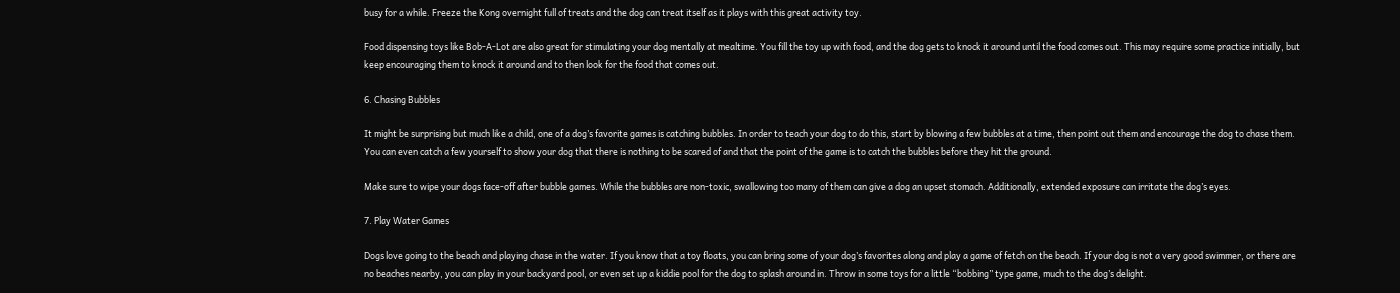busy for a while. Freeze the Kong overnight full of treats and the dog can treat itself as it plays with this great activity toy.

Food dispensing toys like Bob-A-Lot are also great for stimulating your dog mentally at mealtime. You fill the toy up with food, and the dog gets to knock it around until the food comes out. This may require some practice initially, but keep encouraging them to knock it around and to then look for the food that comes out.

6. Chasing Bubbles

It might be surprising but much like a child, one of a dog’s favorite games is catching bubbles. In order to teach your dog to do this, start by blowing a few bubbles at a time, then point out them and encourage the dog to chase them. You can even catch a few yourself to show your dog that there is nothing to be scared of and that the point of the game is to catch the bubbles before they hit the ground.

Make sure to wipe your dogs face-off after bubble games. While the bubbles are non-toxic, swallowing too many of them can give a dog an upset stomach. Additionally, extended exposure can irritate the dog’s eyes.

7. Play Water Games

Dogs love going to the beach and playing chase in the water. If you know that a toy floats, you can bring some of your dog’s favorites along and play a game of fetch on the beach. If your dog is not a very good swimmer, or there are no beaches nearby, you can play in your backyard pool, or even set up a kiddie pool for the dog to splash around in. Throw in some toys for a little “bobbing” type game, much to the dog’s delight.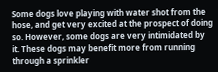Some dogs love playing with water shot from the hose, and get very excited at the prospect of doing so. However, some dogs are very intimidated by it. These dogs may benefit more from running through a sprinkler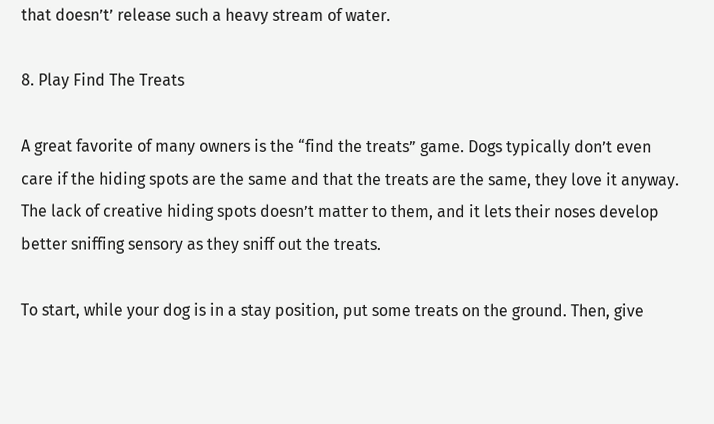that doesn’t’ release such a heavy stream of water.

8. Play Find The Treats

A great favorite of many owners is the “find the treats” game. Dogs typically don’t even care if the hiding spots are the same and that the treats are the same, they love it anyway. The lack of creative hiding spots doesn’t matter to them, and it lets their noses develop better sniffing sensory as they sniff out the treats.

To start, while your dog is in a stay position, put some treats on the ground. Then, give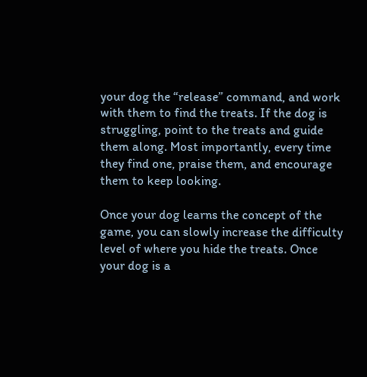your dog the “release” command, and work with them to find the treats. If the dog is struggling, point to the treats and guide them along. Most importantly, every time they find one, praise them, and encourage them to keep looking.

Once your dog learns the concept of the game, you can slowly increase the difficulty level of where you hide the treats. Once your dog is a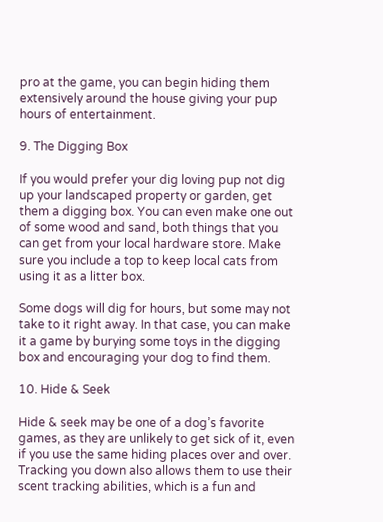pro at the game, you can begin hiding them extensively around the house giving your pup hours of entertainment.

9. The Digging Box

If you would prefer your dig loving pup not dig up your landscaped property or garden, get them a digging box. You can even make one out of some wood and sand, both things that you can get from your local hardware store. Make sure you include a top to keep local cats from using it as a litter box.

Some dogs will dig for hours, but some may not take to it right away. In that case, you can make it a game by burying some toys in the digging box and encouraging your dog to find them.

10. Hide & Seek

Hide & seek may be one of a dog’s favorite games, as they are unlikely to get sick of it, even if you use the same hiding places over and over. Tracking you down also allows them to use their scent tracking abilities, which is a fun and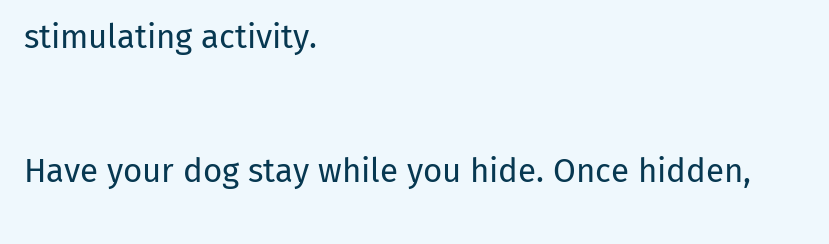stimulating activity.

Have your dog stay while you hide. Once hidden,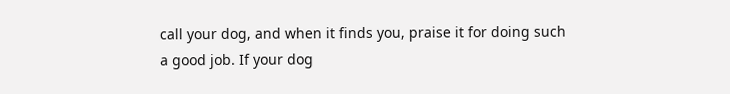call your dog, and when it finds you, praise it for doing such a good job. If your dog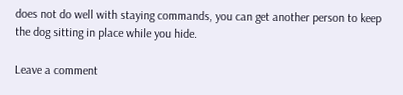does not do well with staying commands, you can get another person to keep the dog sitting in place while you hide.

Leave a comment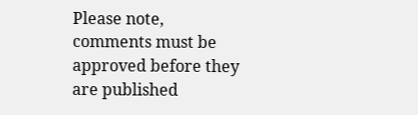Please note, comments must be approved before they are published